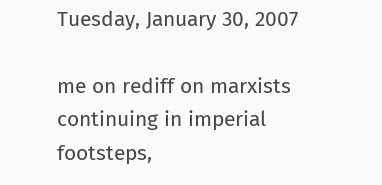Tuesday, January 30, 2007

me on rediff on marxists continuing in imperial footsteps,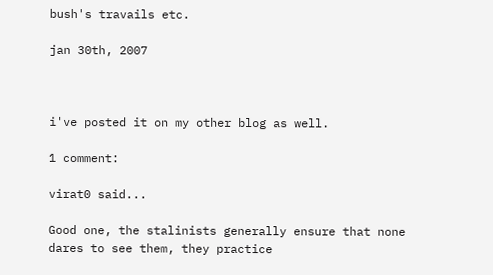bush's travails etc.

jan 30th, 2007



i've posted it on my other blog as well.

1 comment:

virat0 said...

Good one, the stalinists generally ensure that none dares to see them, they practice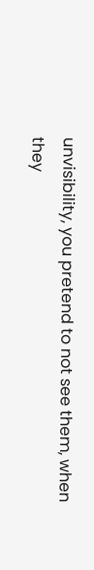unvisibility, you pretend to not see them, when they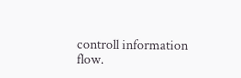controll information flow.